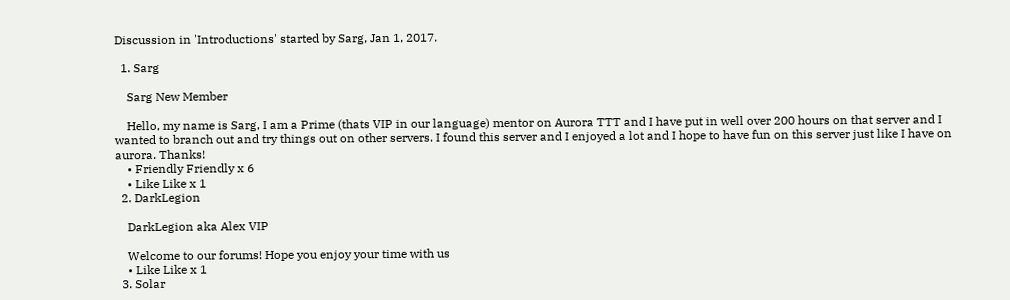Discussion in 'Introductions' started by Sarg, Jan 1, 2017.

  1. Sarg

    Sarg New Member

    Hello, my name is Sarg, I am a Prime (thats VIP in our language) mentor on Aurora TTT and I have put in well over 200 hours on that server and I wanted to branch out and try things out on other servers. I found this server and I enjoyed a lot and I hope to have fun on this server just like I have on aurora. Thanks!
    • Friendly Friendly x 6
    • Like Like x 1
  2. DarkLegion

    DarkLegion aka Alex VIP

    Welcome to our forums! Hope you enjoy your time with us
    • Like Like x 1
  3. Solar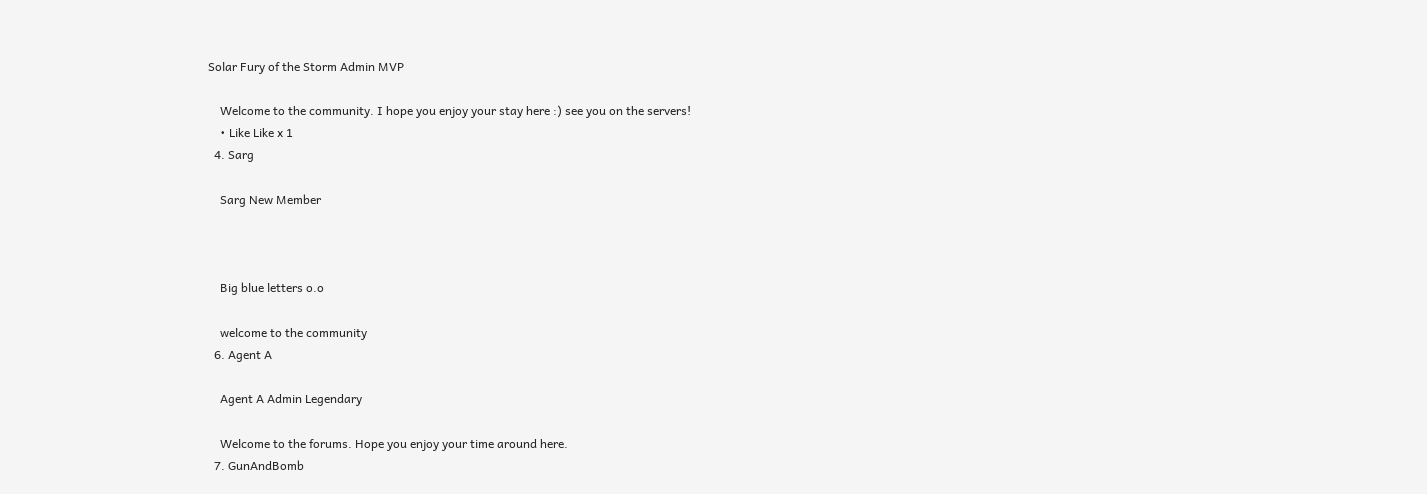Solar Fury of the Storm Admin MVP

    Welcome to the community. I hope you enjoy your stay here :) see you on the servers!
    • Like Like x 1
  4. Sarg

    Sarg New Member



    Big blue letters o.o

    welcome to the community
  6. Agent A

    Agent A Admin Legendary

    Welcome to the forums. Hope you enjoy your time around here.
  7. GunAndBomb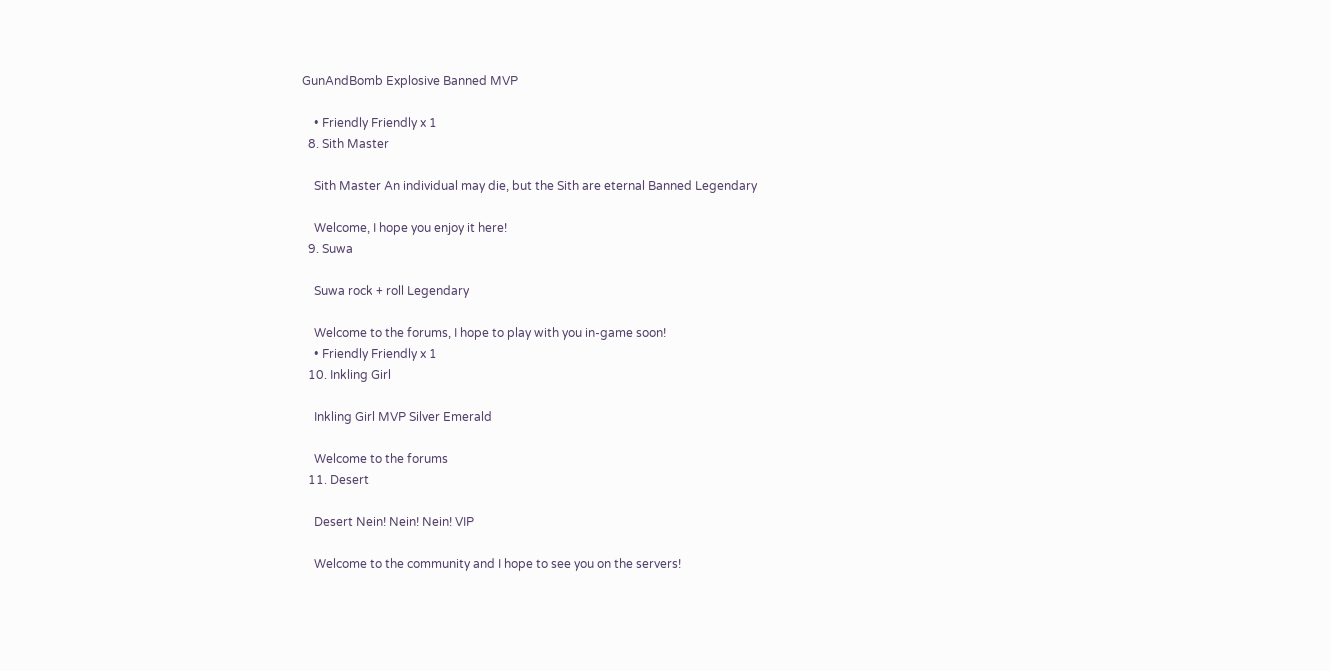GunAndBomb Explosive Banned MVP

    • Friendly Friendly x 1
  8. Sith Master

    Sith Master An individual may die, but the Sith are eternal Banned Legendary

    Welcome, I hope you enjoy it here!
  9. Suwa

    Suwa rock + roll Legendary

    Welcome to the forums, I hope to play with you in-game soon!
    • Friendly Friendly x 1
  10. Inkling Girl

    Inkling Girl MVP Silver Emerald

    Welcome to the forums
  11. Desert

    Desert Nein! Nein! Nein! VIP

    Welcome to the community and I hope to see you on the servers!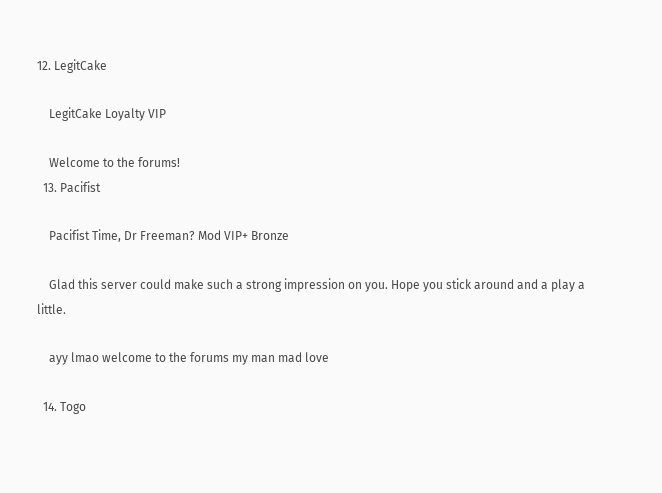12. LegitCake

    LegitCake Loyalty VIP

    Welcome to the forums!
  13. Pacifist

    Pacifist Time, Dr Freeman? Mod VIP+ Bronze

    Glad this server could make such a strong impression on you. Hope you stick around and a play a little.

    ayy lmao welcome to the forums my man mad love

  14. Togo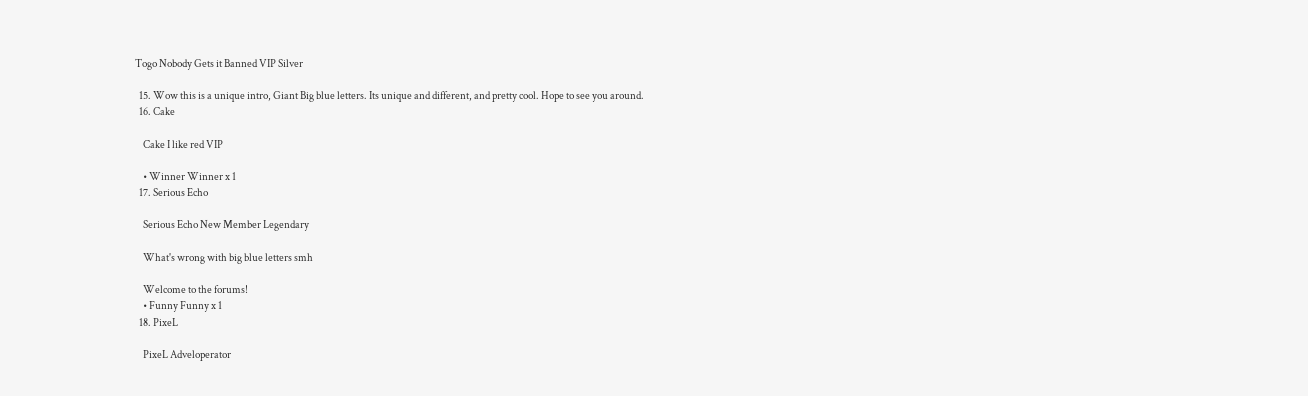Togo Nobody Gets it Banned VIP Silver

  15. Wow this is a unique intro, Giant Big blue letters. Its unique and different, and pretty cool. Hope to see you around.
  16. Cake

    Cake I like red VIP

    • Winner Winner x 1
  17. Serious Echo

    Serious Echo New Member Legendary

    What's wrong with big blue letters smh

    Welcome to the forums!
    • Funny Funny x 1
  18. PixeL

    PixeL Adveloperator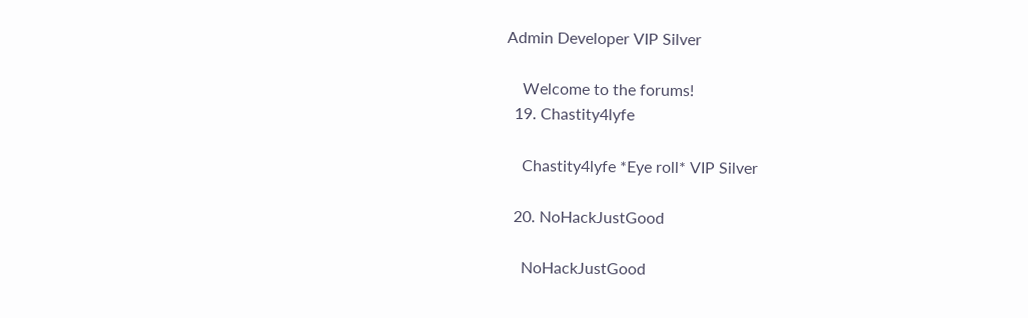Admin Developer VIP Silver

    Welcome to the forums!
  19. Chastity4lyfe

    Chastity4lyfe *Eye roll* VIP Silver

  20. NoHackJustGood

    NoHackJustGood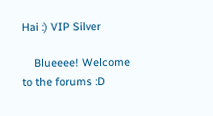Hai :) VIP Silver

    Blueeee! Welcome to the forums :D